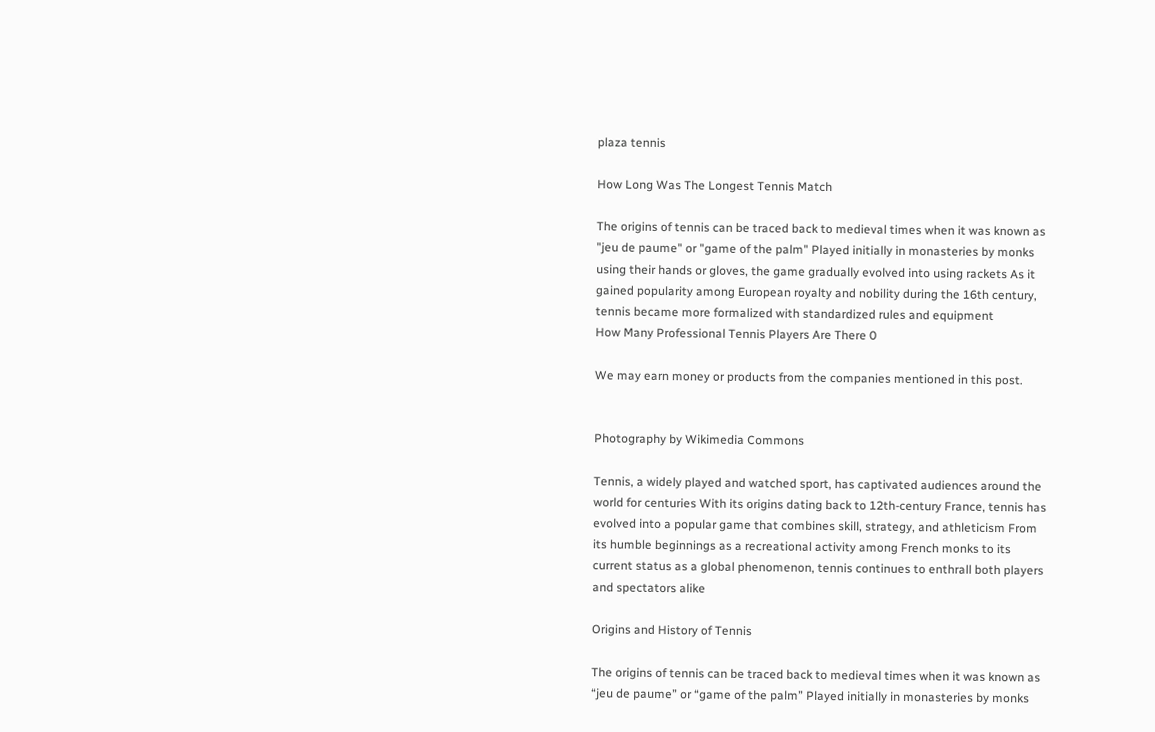plaza tennis

How Long Was The Longest Tennis Match

The origins of tennis can be traced back to medieval times when it was known as "jeu de paume" or "game of the palm" Played initially in monasteries by monks using their hands or gloves, the game gradually evolved into using rackets As it gained popularity among European royalty and nobility during the 16th century, tennis became more formalized with standardized rules and equipment
How Many Professional Tennis Players Are There 0

We may earn money or products from the companies mentioned in this post.


Photography by Wikimedia Commons

Tennis, a widely played and watched sport, has captivated audiences around the world for centuries With its origins dating back to 12th-century France, tennis has evolved into a popular game that combines skill, strategy, and athleticism From its humble beginnings as a recreational activity among French monks to its current status as a global phenomenon, tennis continues to enthrall both players and spectators alike

Origins and History of Tennis

The origins of tennis can be traced back to medieval times when it was known as “jeu de paume” or “game of the palm” Played initially in monasteries by monks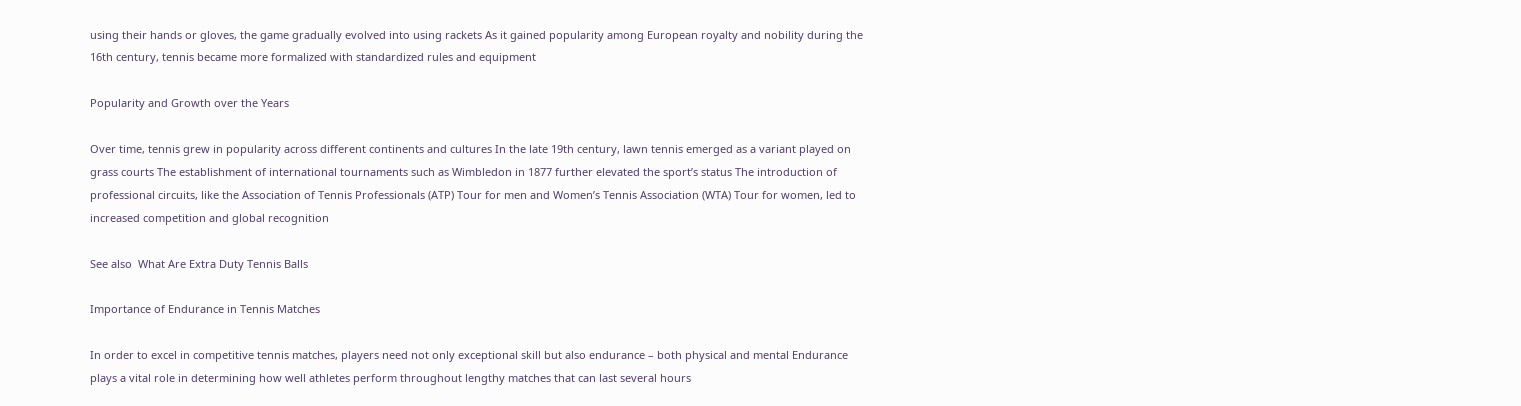using their hands or gloves, the game gradually evolved into using rackets As it gained popularity among European royalty and nobility during the 16th century, tennis became more formalized with standardized rules and equipment

Popularity and Growth over the Years

Over time, tennis grew in popularity across different continents and cultures In the late 19th century, lawn tennis emerged as a variant played on grass courts The establishment of international tournaments such as Wimbledon in 1877 further elevated the sport’s status The introduction of professional circuits, like the Association of Tennis Professionals (ATP) Tour for men and Women’s Tennis Association (WTA) Tour for women, led to increased competition and global recognition

See also  What Are Extra Duty Tennis Balls

Importance of Endurance in Tennis Matches

In order to excel in competitive tennis matches, players need not only exceptional skill but also endurance – both physical and mental Endurance plays a vital role in determining how well athletes perform throughout lengthy matches that can last several hours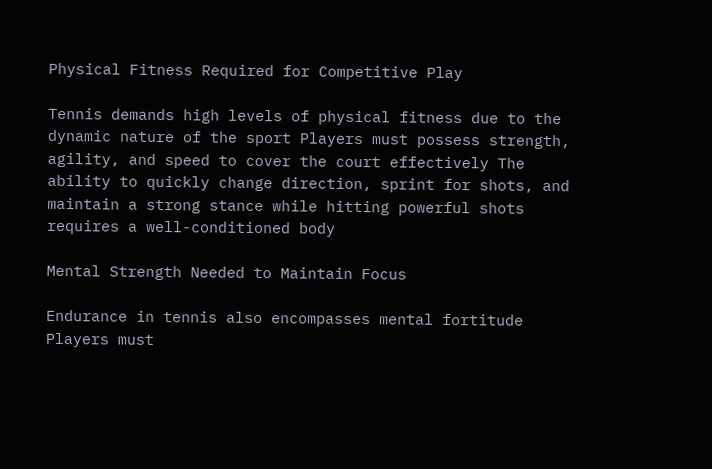Physical Fitness Required for Competitive Play

Tennis demands high levels of physical fitness due to the dynamic nature of the sport Players must possess strength, agility, and speed to cover the court effectively The ability to quickly change direction, sprint for shots, and maintain a strong stance while hitting powerful shots requires a well-conditioned body

Mental Strength Needed to Maintain Focus

Endurance in tennis also encompasses mental fortitude Players must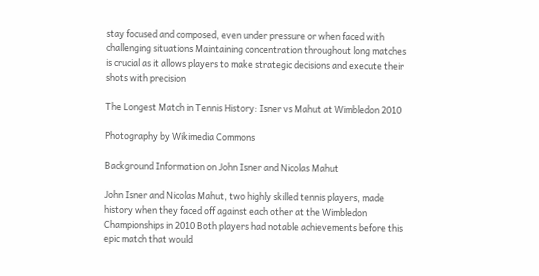stay focused and composed, even under pressure or when faced with challenging situations Maintaining concentration throughout long matches is crucial as it allows players to make strategic decisions and execute their shots with precision

The Longest Match in Tennis History: Isner vs Mahut at Wimbledon 2010

Photography by Wikimedia Commons

Background Information on John Isner and Nicolas Mahut

John Isner and Nicolas Mahut, two highly skilled tennis players, made history when they faced off against each other at the Wimbledon Championships in 2010 Both players had notable achievements before this epic match that would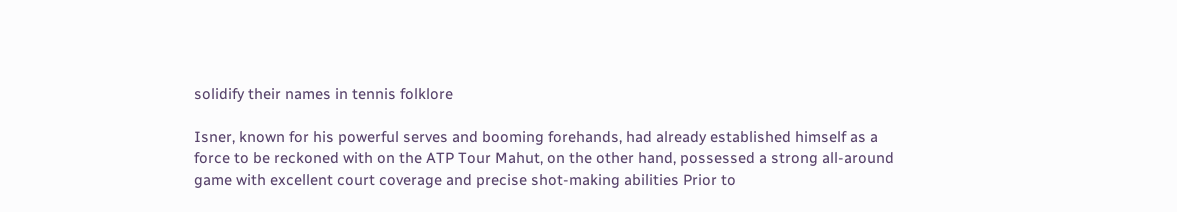solidify their names in tennis folklore

Isner, known for his powerful serves and booming forehands, had already established himself as a force to be reckoned with on the ATP Tour Mahut, on the other hand, possessed a strong all-around game with excellent court coverage and precise shot-making abilities Prior to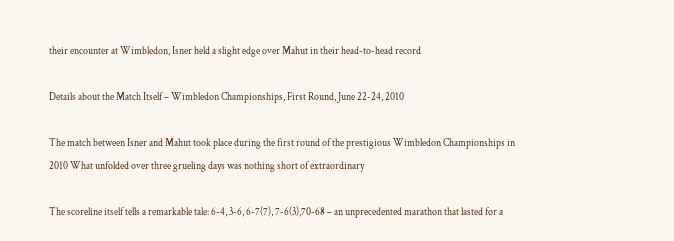their encounter at Wimbledon, Isner held a slight edge over Mahut in their head-to-head record

Details about the Match Itself – Wimbledon Championships, First Round, June 22-24, 2010

The match between Isner and Mahut took place during the first round of the prestigious Wimbledon Championships in 2010 What unfolded over three grueling days was nothing short of extraordinary

The scoreline itself tells a remarkable tale: 6-4, 3-6, 6-7(7), 7-6(3),70-68 – an unprecedented marathon that lasted for a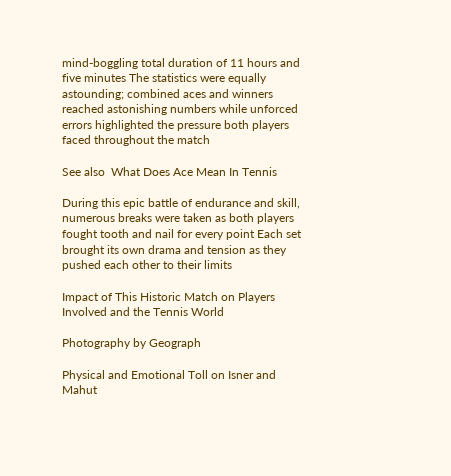mind-boggling total duration of 11 hours and five minutes The statistics were equally astounding; combined aces and winners reached astonishing numbers while unforced errors highlighted the pressure both players faced throughout the match

See also  What Does Ace Mean In Tennis

During this epic battle of endurance and skill, numerous breaks were taken as both players fought tooth and nail for every point Each set brought its own drama and tension as they pushed each other to their limits

Impact of This Historic Match on Players Involved and the Tennis World

Photography by Geograph

Physical and Emotional Toll on Isner and Mahut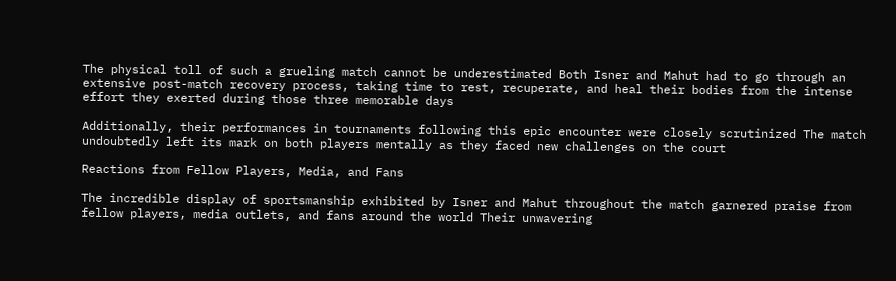The physical toll of such a grueling match cannot be underestimated Both Isner and Mahut had to go through an extensive post-match recovery process, taking time to rest, recuperate, and heal their bodies from the intense effort they exerted during those three memorable days

Additionally, their performances in tournaments following this epic encounter were closely scrutinized The match undoubtedly left its mark on both players mentally as they faced new challenges on the court

Reactions from Fellow Players, Media, and Fans

The incredible display of sportsmanship exhibited by Isner and Mahut throughout the match garnered praise from fellow players, media outlets, and fans around the world Their unwavering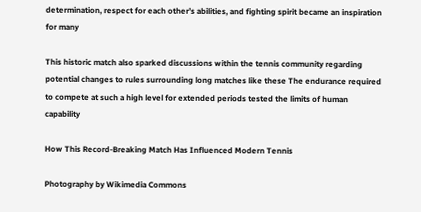determination, respect for each other’s abilities, and fighting spirit became an inspiration for many

This historic match also sparked discussions within the tennis community regarding potential changes to rules surrounding long matches like these The endurance required to compete at such a high level for extended periods tested the limits of human capability

How This Record-Breaking Match Has Influenced Modern Tennis

Photography by Wikimedia Commons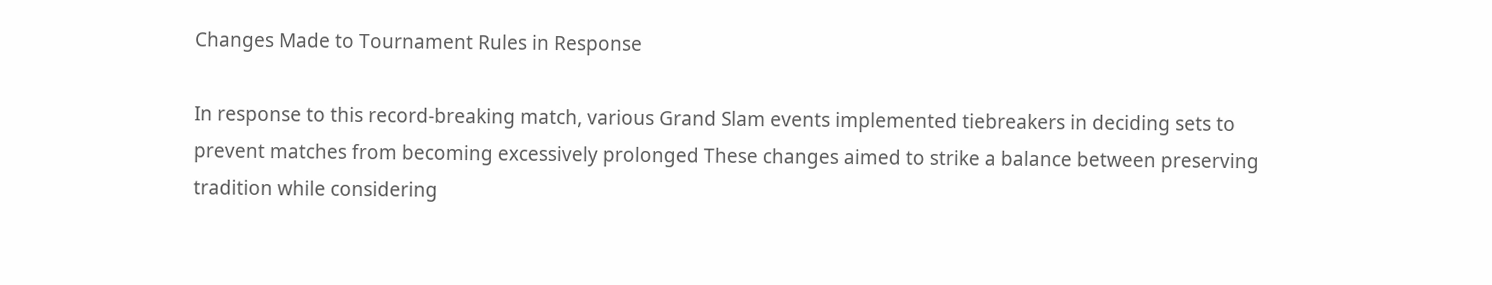Changes Made to Tournament Rules in Response

In response to this record-breaking match, various Grand Slam events implemented tiebreakers in deciding sets to prevent matches from becoming excessively prolonged These changes aimed to strike a balance between preserving tradition while considering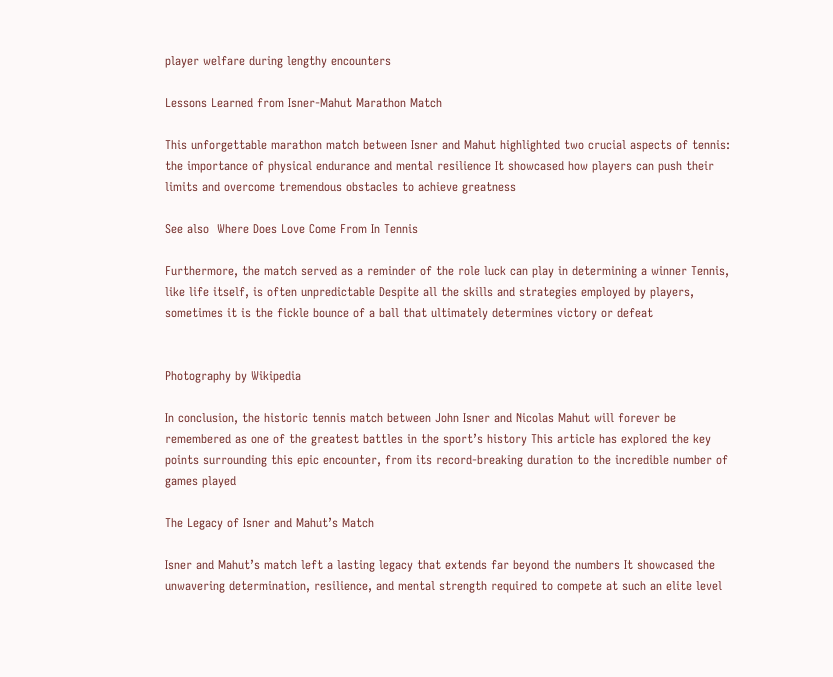player welfare during lengthy encounters

Lessons Learned from Isner-Mahut Marathon Match

This unforgettable marathon match between Isner and Mahut highlighted two crucial aspects of tennis: the importance of physical endurance and mental resilience It showcased how players can push their limits and overcome tremendous obstacles to achieve greatness

See also  Where Does Love Come From In Tennis

Furthermore, the match served as a reminder of the role luck can play in determining a winner Tennis, like life itself, is often unpredictable Despite all the skills and strategies employed by players, sometimes it is the fickle bounce of a ball that ultimately determines victory or defeat


Photography by Wikipedia

In conclusion, the historic tennis match between John Isner and Nicolas Mahut will forever be remembered as one of the greatest battles in the sport’s history This article has explored the key points surrounding this epic encounter, from its record-breaking duration to the incredible number of games played

The Legacy of Isner and Mahut’s Match

Isner and Mahut’s match left a lasting legacy that extends far beyond the numbers It showcased the unwavering determination, resilience, and mental strength required to compete at such an elite level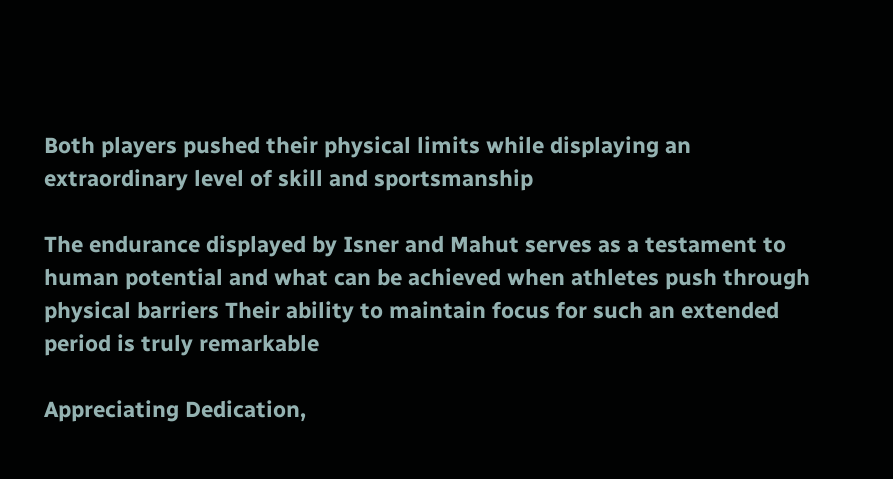Both players pushed their physical limits while displaying an extraordinary level of skill and sportsmanship

The endurance displayed by Isner and Mahut serves as a testament to human potential and what can be achieved when athletes push through physical barriers Their ability to maintain focus for such an extended period is truly remarkable

Appreciating Dedication,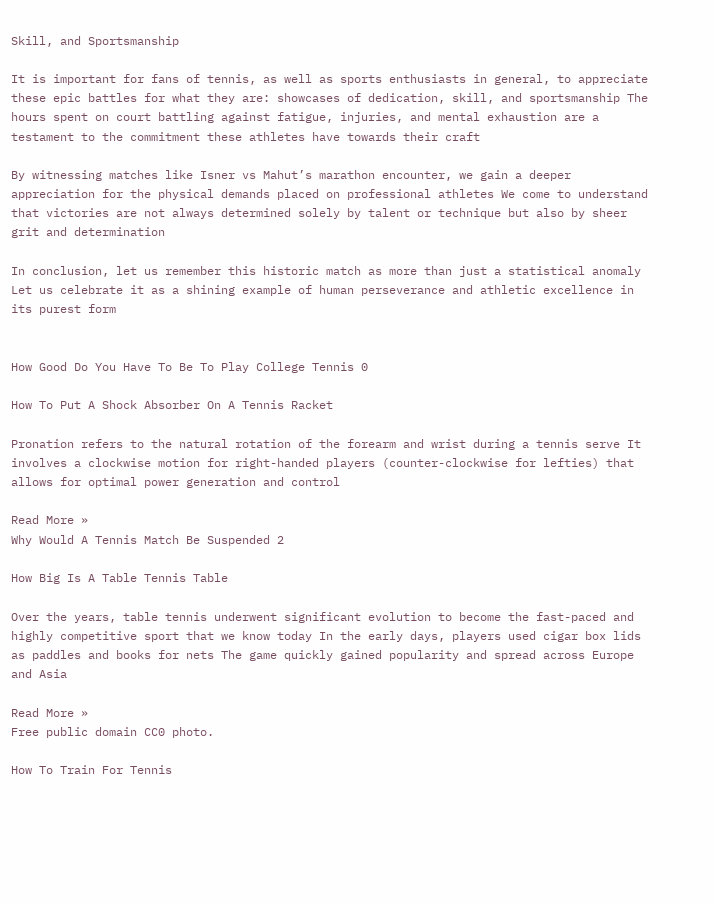Skill, and Sportsmanship

It is important for fans of tennis, as well as sports enthusiasts in general, to appreciate these epic battles for what they are: showcases of dedication, skill, and sportsmanship The hours spent on court battling against fatigue, injuries, and mental exhaustion are a testament to the commitment these athletes have towards their craft

By witnessing matches like Isner vs Mahut’s marathon encounter, we gain a deeper appreciation for the physical demands placed on professional athletes We come to understand that victories are not always determined solely by talent or technique but also by sheer grit and determination

In conclusion, let us remember this historic match as more than just a statistical anomaly Let us celebrate it as a shining example of human perseverance and athletic excellence in its purest form


How Good Do You Have To Be To Play College Tennis 0

How To Put A Shock Absorber On A Tennis Racket

Pronation refers to the natural rotation of the forearm and wrist during a tennis serve It involves a clockwise motion for right-handed players (counter-clockwise for lefties) that allows for optimal power generation and control

Read More »
Why Would A Tennis Match Be Suspended 2

How Big Is A Table Tennis Table

Over the years, table tennis underwent significant evolution to become the fast-paced and highly competitive sport that we know today In the early days, players used cigar box lids as paddles and books for nets The game quickly gained popularity and spread across Europe and Asia

Read More »
Free public domain CC0 photo.

How To Train For Tennis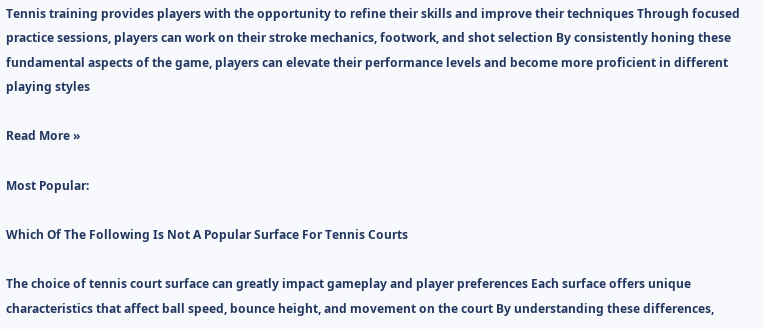Tennis training provides players with the opportunity to refine their skills and improve their techniques Through focused practice sessions, players can work on their stroke mechanics, footwork, and shot selection By consistently honing these fundamental aspects of the game, players can elevate their performance levels and become more proficient in different playing styles

Read More »

Most Popular:

Which Of The Following Is Not A Popular Surface For Tennis Courts

The choice of tennis court surface can greatly impact gameplay and player preferences Each surface offers unique characteristics that affect ball speed, bounce height, and movement on the court By understanding these differences,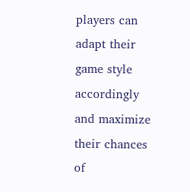players can adapt their game style accordingly and maximize their chances of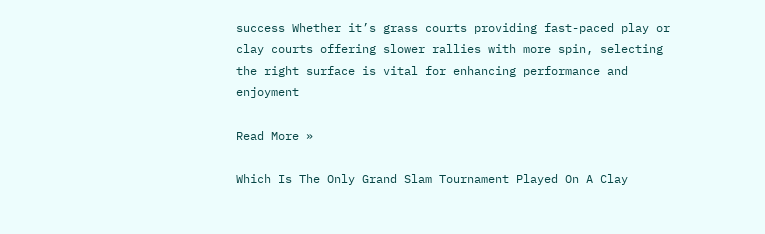success Whether it’s grass courts providing fast-paced play or clay courts offering slower rallies with more spin, selecting the right surface is vital for enhancing performance and enjoyment

Read More »

Which Is The Only Grand Slam Tournament Played On A Clay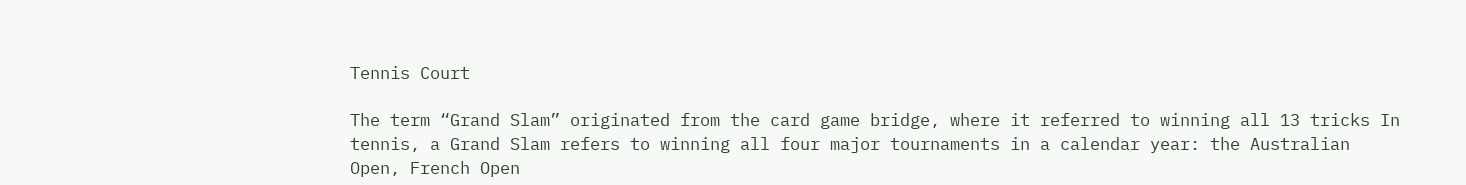Tennis Court

The term “Grand Slam” originated from the card game bridge, where it referred to winning all 13 tricks In tennis, a Grand Slam refers to winning all four major tournaments in a calendar year: the Australian Open, French Open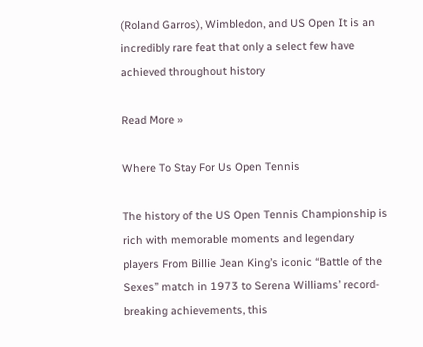(Roland Garros), Wimbledon, and US Open It is an incredibly rare feat that only a select few have achieved throughout history

Read More »

Where To Stay For Us Open Tennis

The history of the US Open Tennis Championship is rich with memorable moments and legendary players From Billie Jean King’s iconic “Battle of the Sexes” match in 1973 to Serena Williams’ record-breaking achievements, this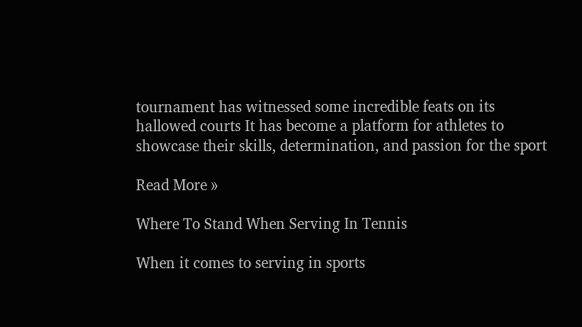tournament has witnessed some incredible feats on its hallowed courts It has become a platform for athletes to showcase their skills, determination, and passion for the sport

Read More »

Where To Stand When Serving In Tennis

When it comes to serving in sports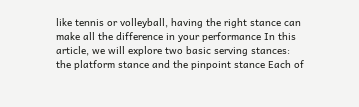like tennis or volleyball, having the right stance can make all the difference in your performance In this article, we will explore two basic serving stances: the platform stance and the pinpoint stance Each of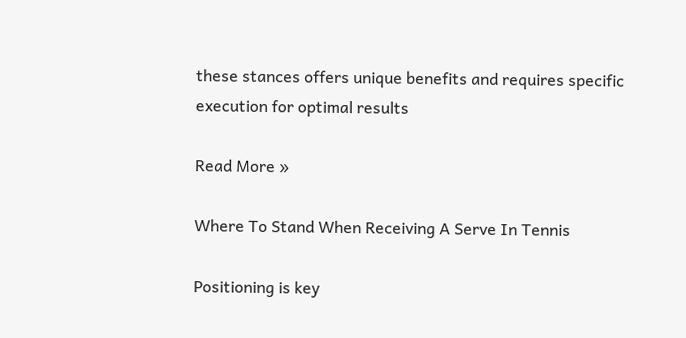these stances offers unique benefits and requires specific execution for optimal results

Read More »

Where To Stand When Receiving A Serve In Tennis

Positioning is key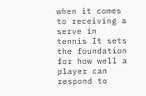when it comes to receiving a serve in tennis It sets the foundation for how well a player can respond to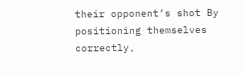their opponent’s shot By positioning themselves correctly,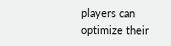players can optimize their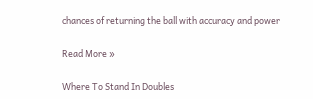chances of returning the ball with accuracy and power

Read More »

Where To Stand In Doubles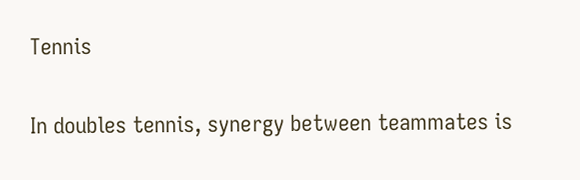Tennis

In doubles tennis, synergy between teammates is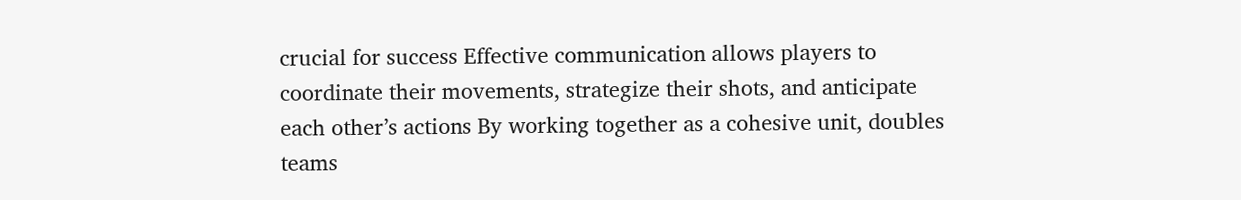crucial for success Effective communication allows players to coordinate their movements, strategize their shots, and anticipate each other’s actions By working together as a cohesive unit, doubles teams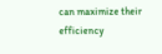can maximize their efficiency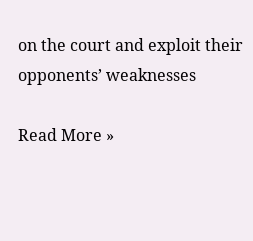on the court and exploit their opponents’ weaknesses

Read More »